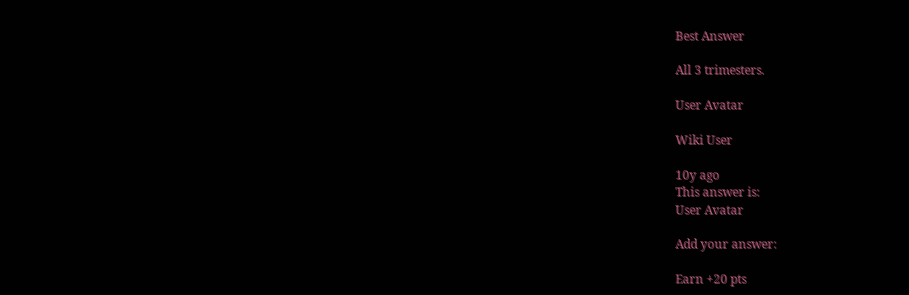Best Answer

All 3 trimesters.

User Avatar

Wiki User

10y ago
This answer is:
User Avatar

Add your answer:

Earn +20 pts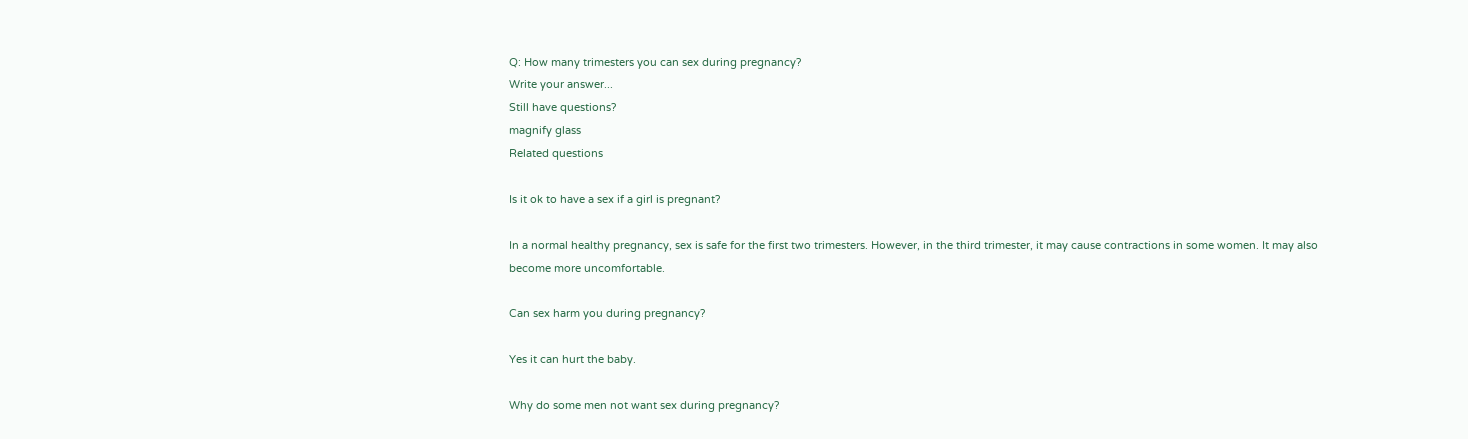Q: How many trimesters you can sex during pregnancy?
Write your answer...
Still have questions?
magnify glass
Related questions

Is it ok to have a sex if a girl is pregnant?

In a normal healthy pregnancy, sex is safe for the first two trimesters. However, in the third trimester, it may cause contractions in some women. It may also become more uncomfortable.

Can sex harm you during pregnancy?

Yes it can hurt the baby.

Why do some men not want sex during pregnancy?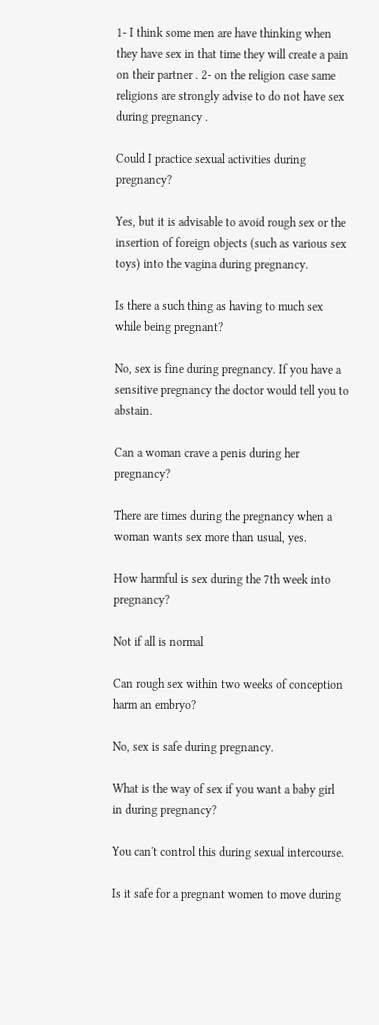1- I think some men are have thinking when they have sex in that time they will create a pain on their partner . 2- on the religion case same religions are strongly advise to do not have sex during pregnancy .

Could I practice sexual activities during pregnancy?

Yes, but it is advisable to avoid rough sex or the insertion of foreign objects (such as various sex toys) into the vagina during pregnancy.

Is there a such thing as having to much sex while being pregnant?

No, sex is fine during pregnancy. If you have a sensitive pregnancy the doctor would tell you to abstain.

Can a woman crave a penis during her pregnancy?

There are times during the pregnancy when a woman wants sex more than usual, yes.

How harmful is sex during the 7th week into pregnancy?

Not if all is normal

Can rough sex within two weeks of conception harm an embryo?

No, sex is safe during pregnancy.

What is the way of sex if you want a baby girl in during pregnancy?

You can't control this during sexual intercourse.

Is it safe for a pregnant women to move during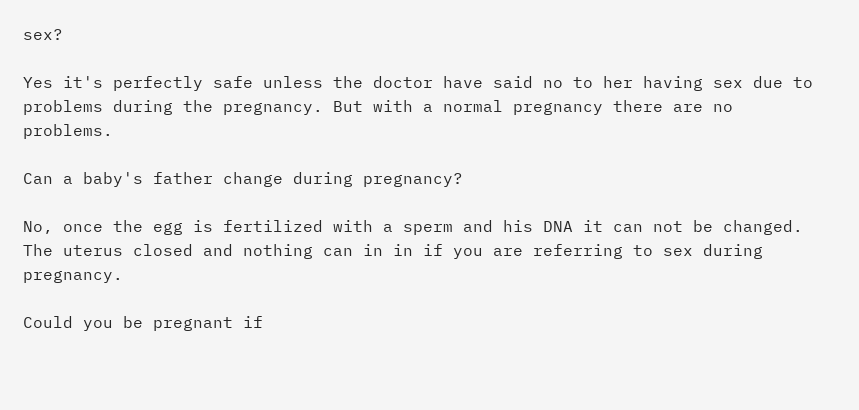sex?

Yes it's perfectly safe unless the doctor have said no to her having sex due to problems during the pregnancy. But with a normal pregnancy there are no problems.

Can a baby's father change during pregnancy?

No, once the egg is fertilized with a sperm and his DNA it can not be changed. The uterus closed and nothing can in in if you are referring to sex during pregnancy.

Could you be pregnant if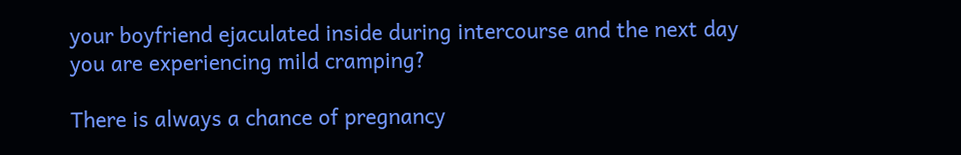your boyfriend ejaculated inside during intercourse and the next day you are experiencing mild cramping?

There is always a chance of pregnancy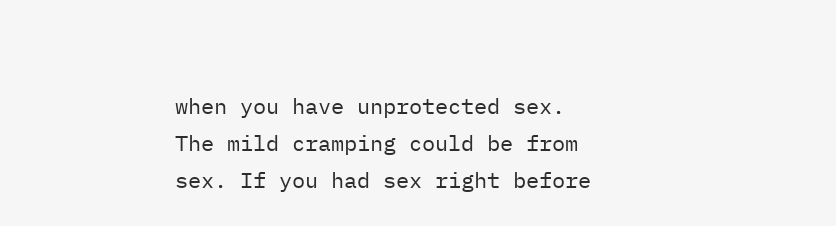when you have unprotected sex. The mild cramping could be from sex. If you had sex right before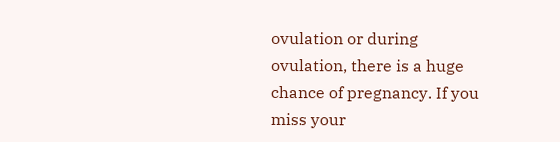ovulation or during ovulation, there is a huge chance of pregnancy. If you miss your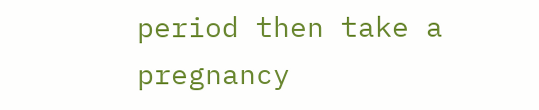period then take a pregnancy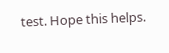test. Hope this helps.